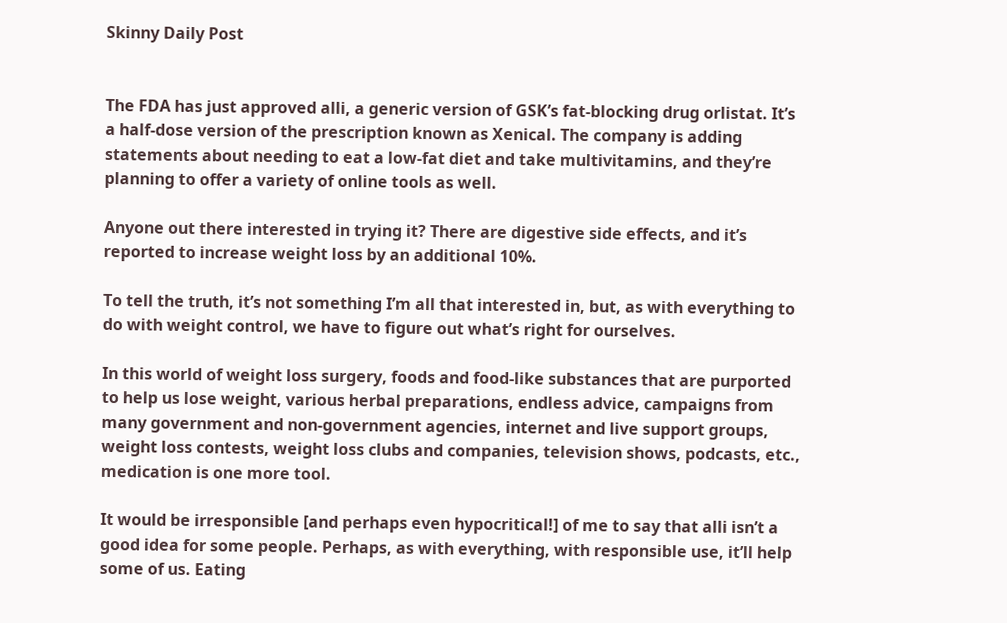Skinny Daily Post


The FDA has just approved alli, a generic version of GSK’s fat-blocking drug orlistat. It’s a half-dose version of the prescription known as Xenical. The company is adding statements about needing to eat a low-fat diet and take multivitamins, and they’re planning to offer a variety of online tools as well.

Anyone out there interested in trying it? There are digestive side effects, and it’s reported to increase weight loss by an additional 10%.

To tell the truth, it’s not something I’m all that interested in, but, as with everything to do with weight control, we have to figure out what’s right for ourselves.

In this world of weight loss surgery, foods and food-like substances that are purported to help us lose weight, various herbal preparations, endless advice, campaigns from many government and non-government agencies, internet and live support groups, weight loss contests, weight loss clubs and companies, television shows, podcasts, etc., medication is one more tool.

It would be irresponsible [and perhaps even hypocritical!] of me to say that alli isn’t a good idea for some people. Perhaps, as with everything, with responsible use, it’ll help some of us. Eating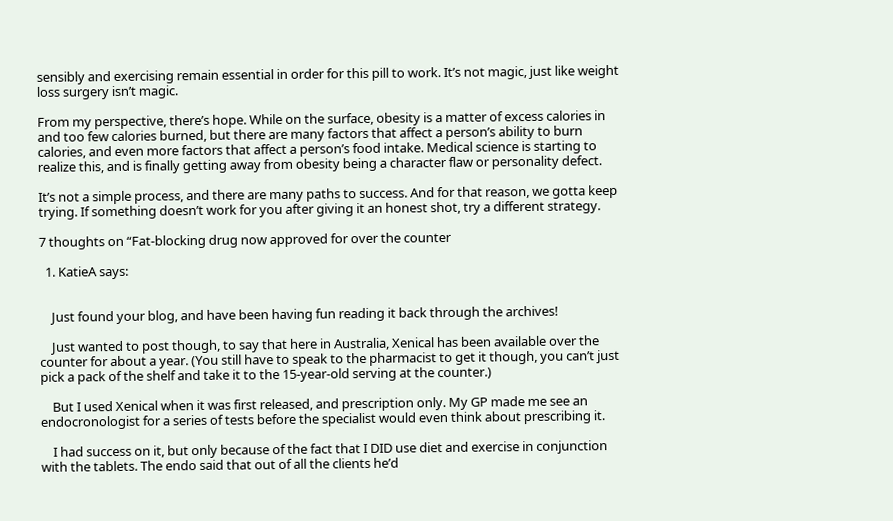sensibly and exercising remain essential in order for this pill to work. It’s not magic, just like weight loss surgery isn’t magic.

From my perspective, there’s hope. While on the surface, obesity is a matter of excess calories in and too few calories burned, but there are many factors that affect a person’s ability to burn calories, and even more factors that affect a person’s food intake. Medical science is starting to realize this, and is finally getting away from obesity being a character flaw or personality defect.

It’s not a simple process, and there are many paths to success. And for that reason, we gotta keep trying. If something doesn’t work for you after giving it an honest shot, try a different strategy.

7 thoughts on “Fat-blocking drug now approved for over the counter

  1. KatieA says:


    Just found your blog, and have been having fun reading it back through the archives!

    Just wanted to post though, to say that here in Australia, Xenical has been available over the counter for about a year. (You still have to speak to the pharmacist to get it though, you can’t just pick a pack of the shelf and take it to the 15-year-old serving at the counter.)

    But I used Xenical when it was first released, and prescription only. My GP made me see an endocronologist for a series of tests before the specialist would even think about prescribing it.

    I had success on it, but only because of the fact that I DID use diet and exercise in conjunction with the tablets. The endo said that out of all the clients he’d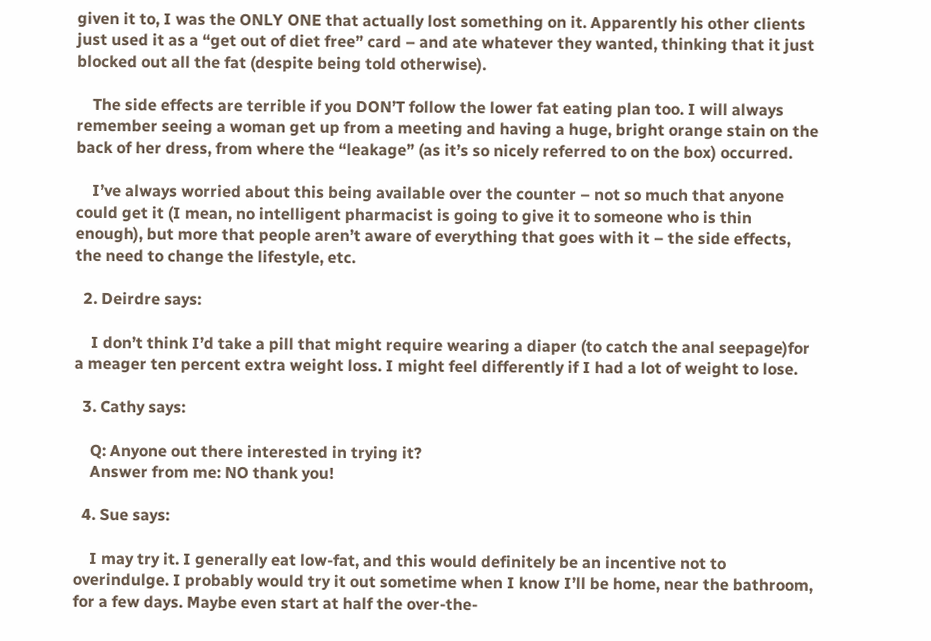given it to, I was the ONLY ONE that actually lost something on it. Apparently his other clients just used it as a “get out of diet free” card – and ate whatever they wanted, thinking that it just blocked out all the fat (despite being told otherwise).

    The side effects are terrible if you DON’T follow the lower fat eating plan too. I will always remember seeing a woman get up from a meeting and having a huge, bright orange stain on the back of her dress, from where the “leakage” (as it’s so nicely referred to on the box) occurred.

    I’ve always worried about this being available over the counter – not so much that anyone could get it (I mean, no intelligent pharmacist is going to give it to someone who is thin enough), but more that people aren’t aware of everything that goes with it – the side effects, the need to change the lifestyle, etc.

  2. Deirdre says:

    I don’t think I’d take a pill that might require wearing a diaper (to catch the anal seepage)for a meager ten percent extra weight loss. I might feel differently if I had a lot of weight to lose.

  3. Cathy says:

    Q: Anyone out there interested in trying it?
    Answer from me: NO thank you!

  4. Sue says:

    I may try it. I generally eat low-fat, and this would definitely be an incentive not to overindulge. I probably would try it out sometime when I know I’ll be home, near the bathroom, for a few days. Maybe even start at half the over-the-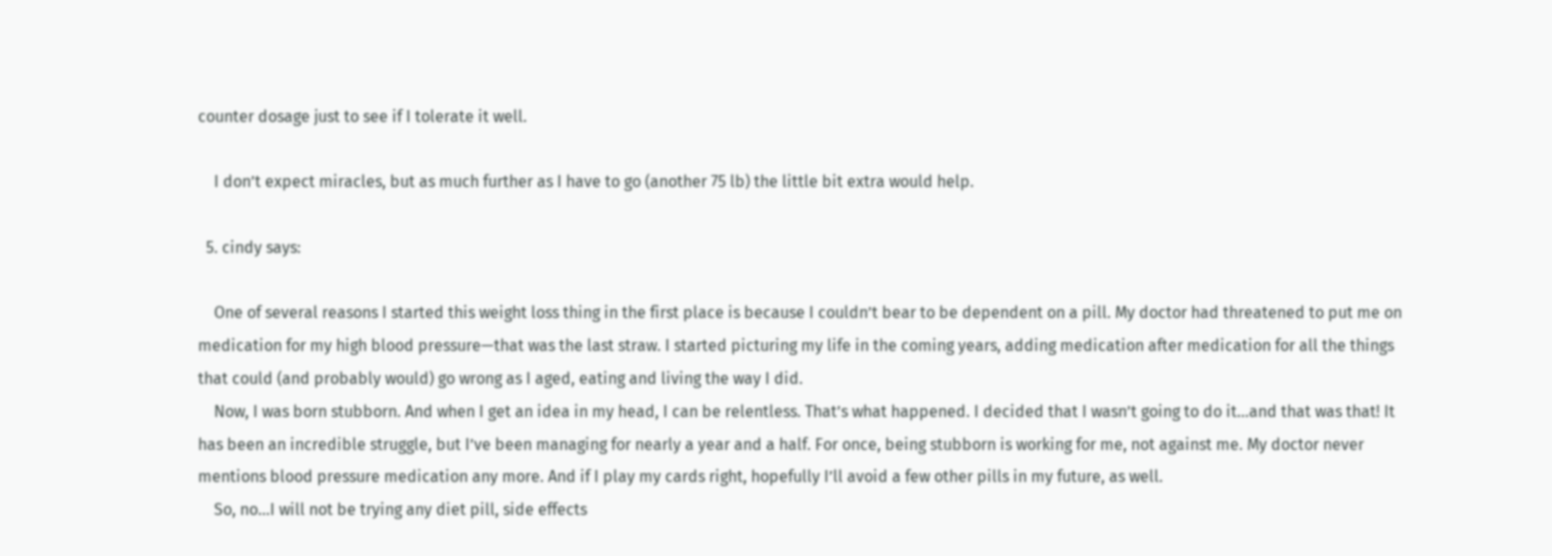counter dosage just to see if I tolerate it well.

    I don’t expect miracles, but as much further as I have to go (another 75 lb) the little bit extra would help.

  5. cindy says:

    One of several reasons I started this weight loss thing in the first place is because I couldn’t bear to be dependent on a pill. My doctor had threatened to put me on medication for my high blood pressure—that was the last straw. I started picturing my life in the coming years, adding medication after medication for all the things that could (and probably would) go wrong as I aged, eating and living the way I did.
    Now, I was born stubborn. And when I get an idea in my head, I can be relentless. That’s what happened. I decided that I wasn’t going to do it…and that was that! It has been an incredible struggle, but I’ve been managing for nearly a year and a half. For once, being stubborn is working for me, not against me. My doctor never mentions blood pressure medication any more. And if I play my cards right, hopefully I’ll avoid a few other pills in my future, as well.
    So, no…I will not be trying any diet pill, side effects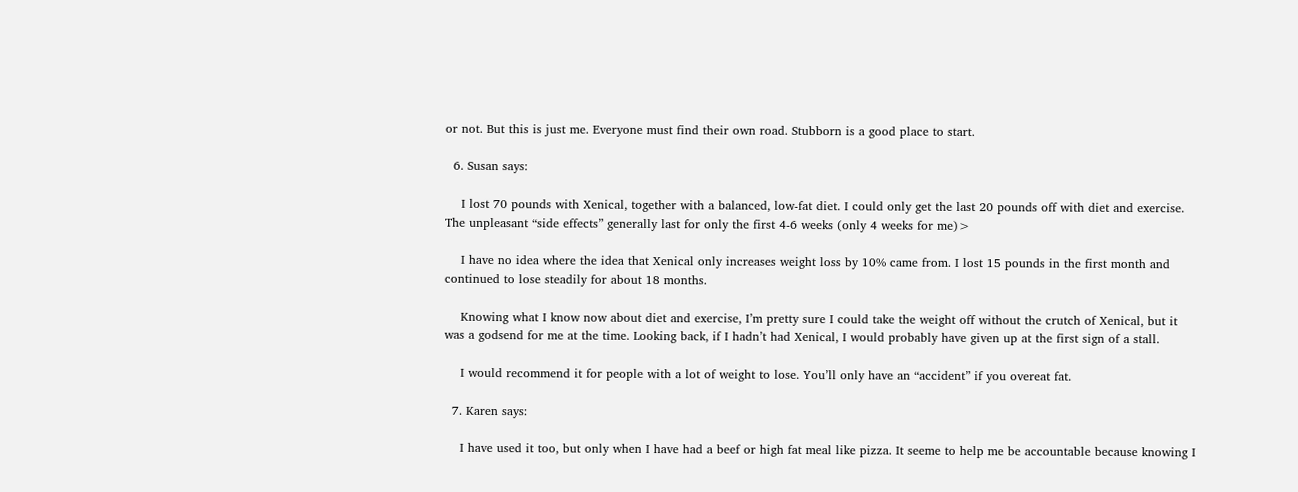or not. But this is just me. Everyone must find their own road. Stubborn is a good place to start.

  6. Susan says:

    I lost 70 pounds with Xenical, together with a balanced, low-fat diet. I could only get the last 20 pounds off with diet and exercise. The unpleasant “side effects” generally last for only the first 4-6 weeks (only 4 weeks for me)>

    I have no idea where the idea that Xenical only increases weight loss by 10% came from. I lost 15 pounds in the first month and continued to lose steadily for about 18 months.

    Knowing what I know now about diet and exercise, I’m pretty sure I could take the weight off without the crutch of Xenical, but it was a godsend for me at the time. Looking back, if I hadn’t had Xenical, I would probably have given up at the first sign of a stall.

    I would recommend it for people with a lot of weight to lose. You’ll only have an “accident” if you overeat fat.

  7. Karen says:

    I have used it too, but only when I have had a beef or high fat meal like pizza. It seeme to help me be accountable because knowing I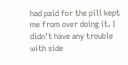had paid for the pill kept me from over doing it. I didn’t have any trouble with side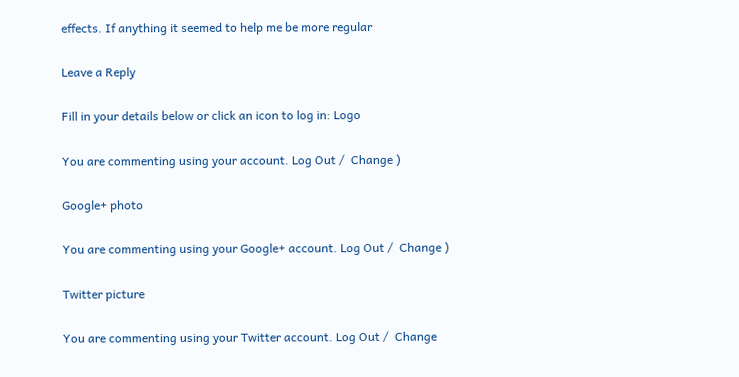effects. If anything it seemed to help me be more regular

Leave a Reply

Fill in your details below or click an icon to log in: Logo

You are commenting using your account. Log Out /  Change )

Google+ photo

You are commenting using your Google+ account. Log Out /  Change )

Twitter picture

You are commenting using your Twitter account. Log Out /  Change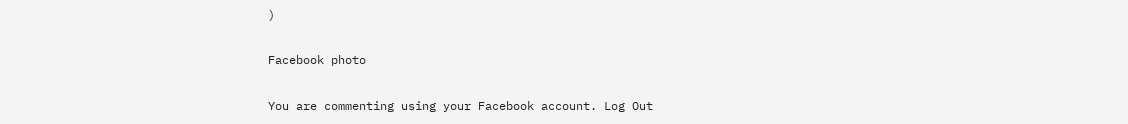)

Facebook photo

You are commenting using your Facebook account. Log Out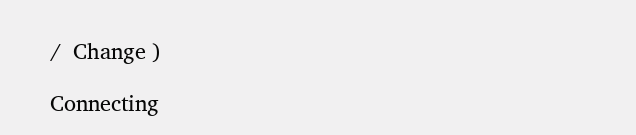/  Change )

Connecting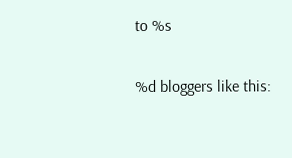to %s

%d bloggers like this: